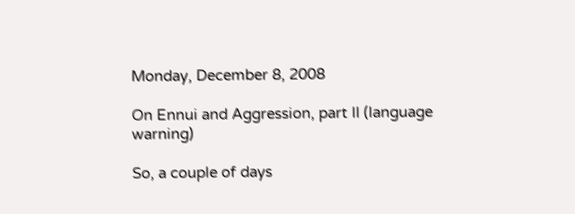Monday, December 8, 2008

On Ennui and Aggression, part II (language warning)

So, a couple of days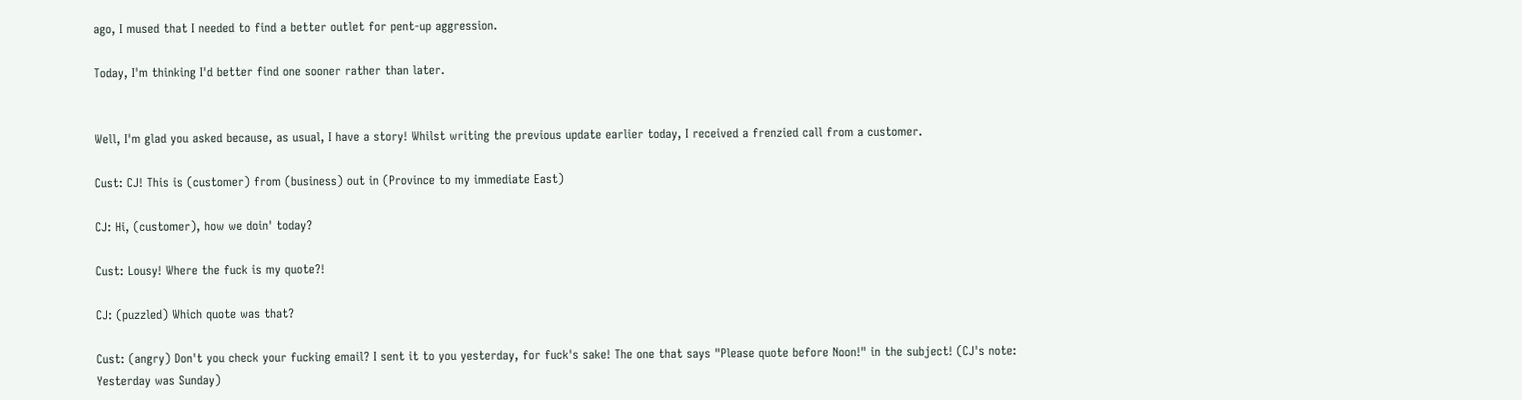ago, I mused that I needed to find a better outlet for pent-up aggression.

Today, I'm thinking I'd better find one sooner rather than later.


Well, I'm glad you asked because, as usual, I have a story! Whilst writing the previous update earlier today, I received a frenzied call from a customer.

Cust: CJ! This is (customer) from (business) out in (Province to my immediate East)

CJ: Hi, (customer), how we doin' today?

Cust: Lousy! Where the fuck is my quote?!

CJ: (puzzled) Which quote was that?

Cust: (angry) Don't you check your fucking email? I sent it to you yesterday, for fuck's sake! The one that says "Please quote before Noon!" in the subject! (CJ's note: Yesterday was Sunday)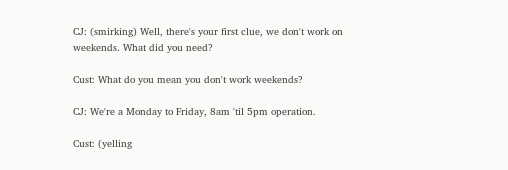CJ: (smirking) Well, there's your first clue, we don't work on weekends. What did you need?

Cust: What do you mean you don't work weekends?

CJ: We're a Monday to Friday, 8am 'til 5pm operation.

Cust: (yelling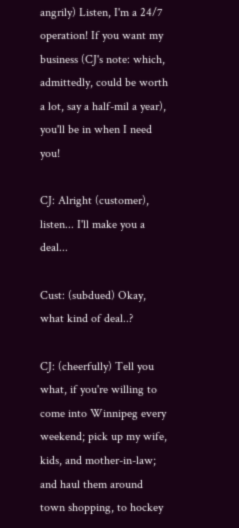angrily) Listen, I'm a 24/7 operation! If you want my business (CJ's note: which, admittedly, could be worth a lot, say a half-mil a year), you'll be in when I need you!

CJ: Alright (customer), listen... I'll make you a deal...

Cust: (subdued) Okay, what kind of deal..?

CJ: (cheerfully) Tell you what, if you're willing to come into Winnipeg every weekend; pick up my wife, kids, and mother-in-law; and haul them around town shopping, to hockey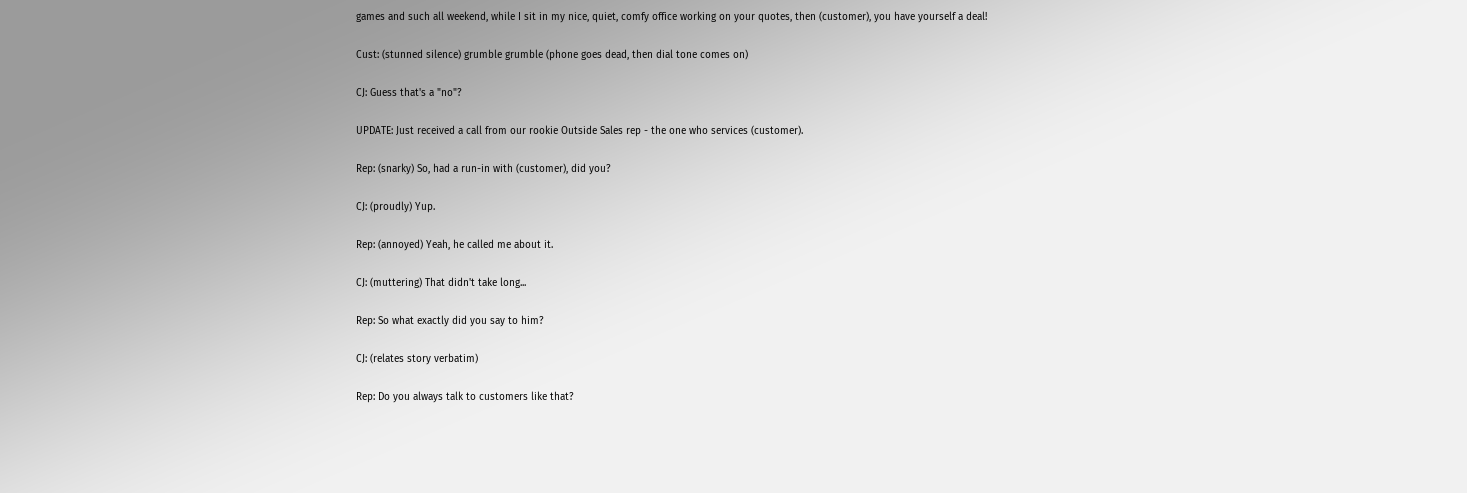games and such all weekend, while I sit in my nice, quiet, comfy office working on your quotes, then (customer), you have yourself a deal!

Cust: (stunned silence) grumble grumble (phone goes dead, then dial tone comes on)

CJ: Guess that's a "no"?

UPDATE: Just received a call from our rookie Outside Sales rep - the one who services (customer).

Rep: (snarky) So, had a run-in with (customer), did you?

CJ: (proudly) Yup.

Rep: (annoyed) Yeah, he called me about it.

CJ: (muttering) That didn't take long...

Rep: So what exactly did you say to him?

CJ: (relates story verbatim)

Rep: Do you always talk to customers like that?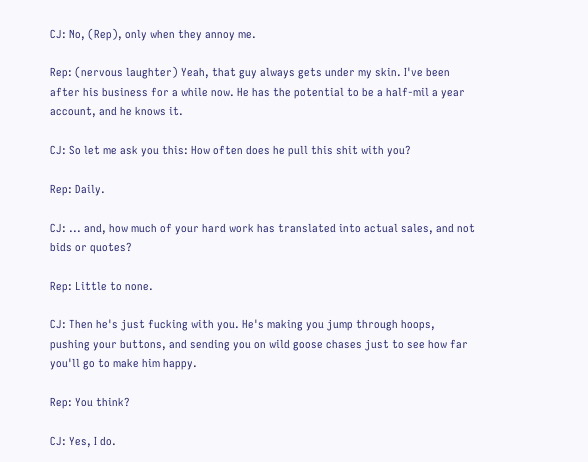CJ: No, (Rep), only when they annoy me.

Rep: (nervous laughter) Yeah, that guy always gets under my skin. I've been after his business for a while now. He has the potential to be a half-mil a year account, and he knows it.

CJ: So let me ask you this: How often does he pull this shit with you?

Rep: Daily.

CJ: ... and, how much of your hard work has translated into actual sales, and not bids or quotes?

Rep: Little to none.

CJ: Then he's just fucking with you. He's making you jump through hoops, pushing your buttons, and sending you on wild goose chases just to see how far you'll go to make him happy.

Rep: You think?

CJ: Yes, I do.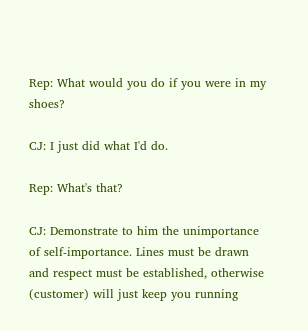Rep: What would you do if you were in my shoes?

CJ: I just did what I'd do.

Rep: What's that?

CJ: Demonstrate to him the unimportance of self-importance. Lines must be drawn and respect must be established, otherwise (customer) will just keep you running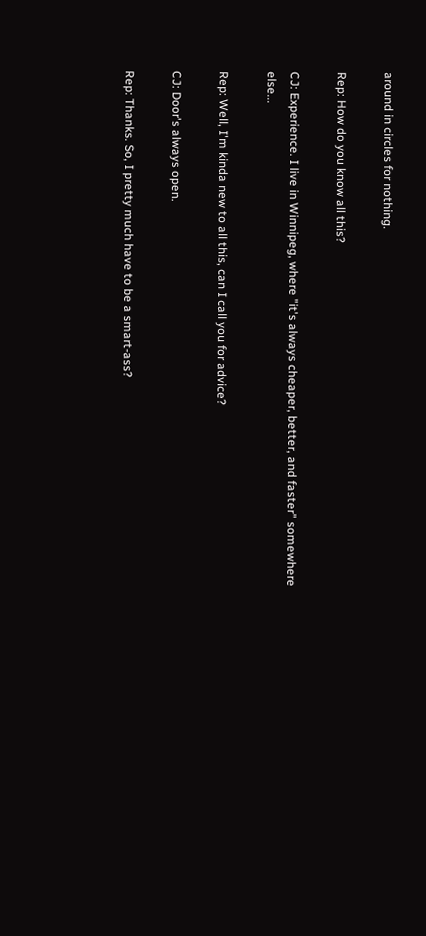around in circles for nothing.

Rep: How do you know all this?

CJ: Experience. I live in Winnipeg, where "it's always cheaper, better, and faster" somewhere else...

Rep: Well, I'm kinda new to all this, can I call you for advice?

CJ: Door's always open.

Rep: Thanks. So, I pretty much have to be a smart-ass?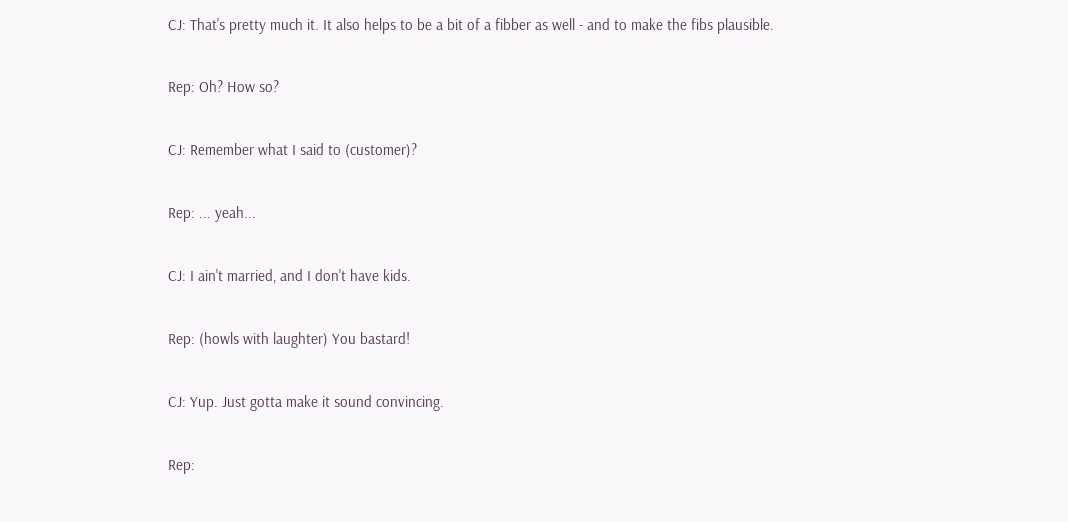CJ: That's pretty much it. It also helps to be a bit of a fibber as well - and to make the fibs plausible.

Rep: Oh? How so?

CJ: Remember what I said to (customer)?

Rep: ... yeah...

CJ: I ain't married, and I don't have kids.

Rep: (howls with laughter) You bastard!

CJ: Yup. Just gotta make it sound convincing.

Rep: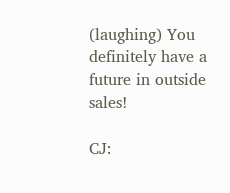(laughing) You definitely have a future in outside sales!

CJ: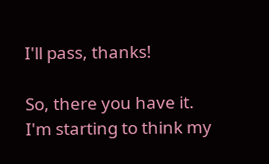I'll pass, thanks!

So, there you have it. I'm starting to think my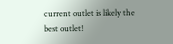current outlet is likely the best outlet!